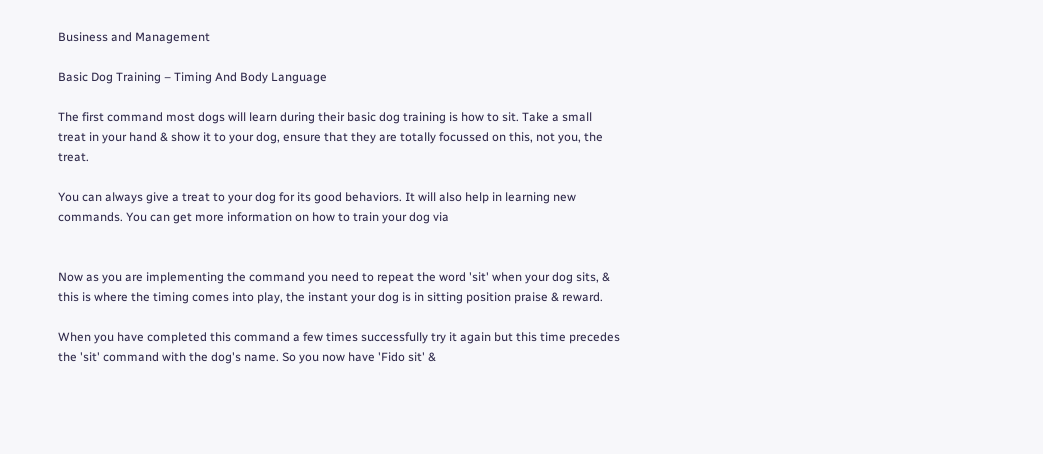Business and Management

Basic Dog Training – Timing And Body Language

The first command most dogs will learn during their basic dog training is how to sit. Take a small treat in your hand & show it to your dog, ensure that they are totally focussed on this, not you, the treat.

You can always give a treat to your dog for its good behaviors. It will also help in learning new commands. You can get more information on how to train your dog via


Now as you are implementing the command you need to repeat the word 'sit' when your dog sits, & this is where the timing comes into play, the instant your dog is in sitting position praise & reward.

When you have completed this command a few times successfully try it again but this time precedes the 'sit' command with the dog's name. So you now have 'Fido sit' &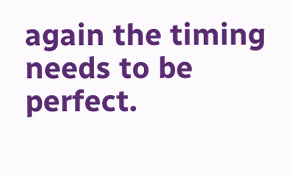again the timing needs to be perfect.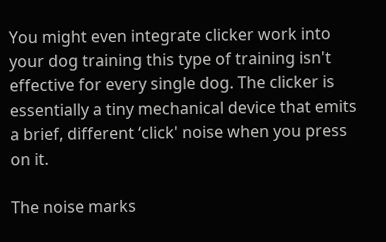You might even integrate clicker work into your dog training this type of training isn't effective for every single dog. The clicker is essentially a tiny mechanical device that emits a brief, different ‘click' noise when you press on it.

The noise marks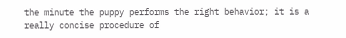the minute the puppy performs the right behavior; it is a really concise procedure of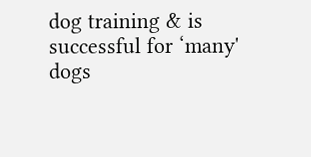dog training & is successful for ‘many' dogs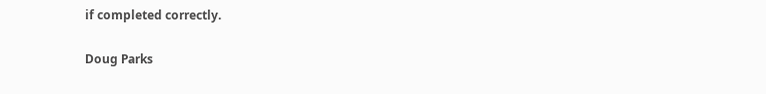if completed correctly.

Doug Parks